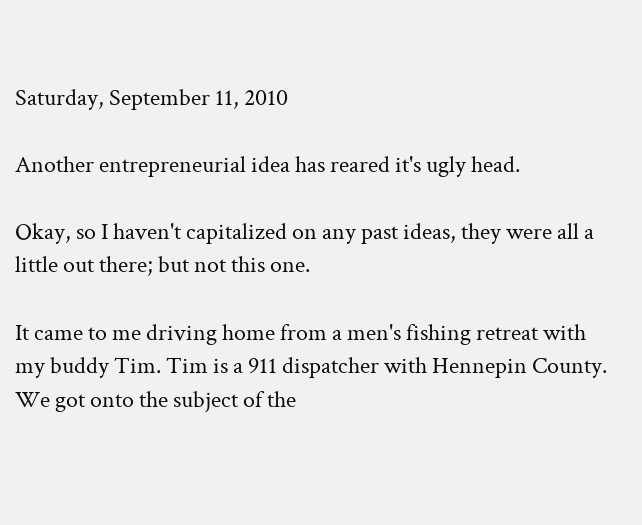Saturday, September 11, 2010

Another entrepreneurial idea has reared it's ugly head.

Okay, so I haven't capitalized on any past ideas, they were all a little out there; but not this one.

It came to me driving home from a men's fishing retreat with my buddy Tim. Tim is a 911 dispatcher with Hennepin County. We got onto the subject of the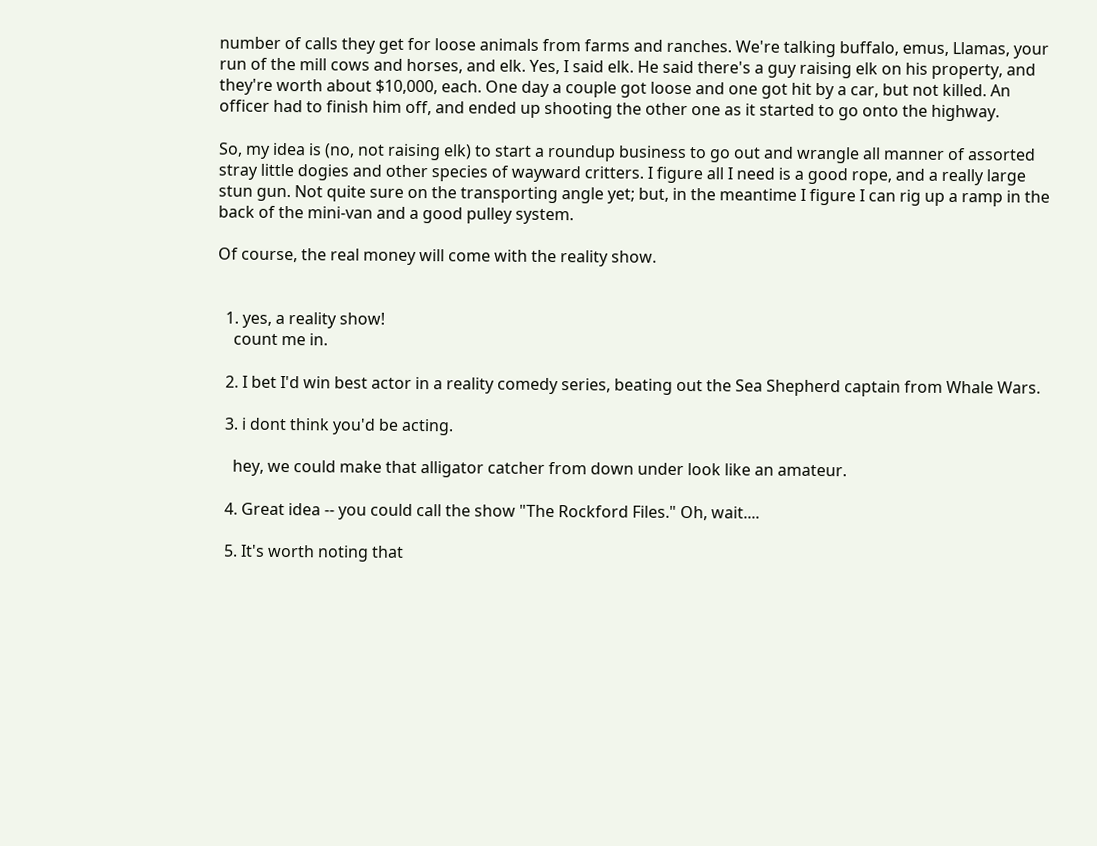number of calls they get for loose animals from farms and ranches. We're talking buffalo, emus, Llamas, your run of the mill cows and horses, and elk. Yes, I said elk. He said there's a guy raising elk on his property, and they're worth about $10,000, each. One day a couple got loose and one got hit by a car, but not killed. An officer had to finish him off, and ended up shooting the other one as it started to go onto the highway.

So, my idea is (no, not raising elk) to start a roundup business to go out and wrangle all manner of assorted stray little dogies and other species of wayward critters. I figure all I need is a good rope, and a really large stun gun. Not quite sure on the transporting angle yet; but, in the meantime I figure I can rig up a ramp in the back of the mini-van and a good pulley system.

Of course, the real money will come with the reality show.


  1. yes, a reality show!
    count me in.

  2. I bet I'd win best actor in a reality comedy series, beating out the Sea Shepherd captain from Whale Wars.

  3. i dont think you'd be acting.

    hey, we could make that alligator catcher from down under look like an amateur.

  4. Great idea -- you could call the show "The Rockford Files." Oh, wait....

  5. It's worth noting that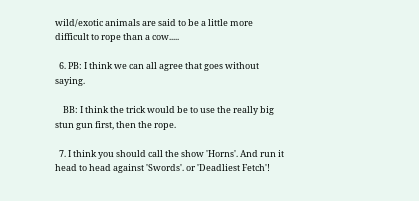wild/exotic animals are said to be a little more difficult to rope than a cow.....

  6. PB: I think we can all agree that goes without saying.

    BB: I think the trick would be to use the really big stun gun first, then the rope.

  7. I think you should call the show 'Horns'. And run it head to head against 'Swords'. or 'Deadliest Fetch'!